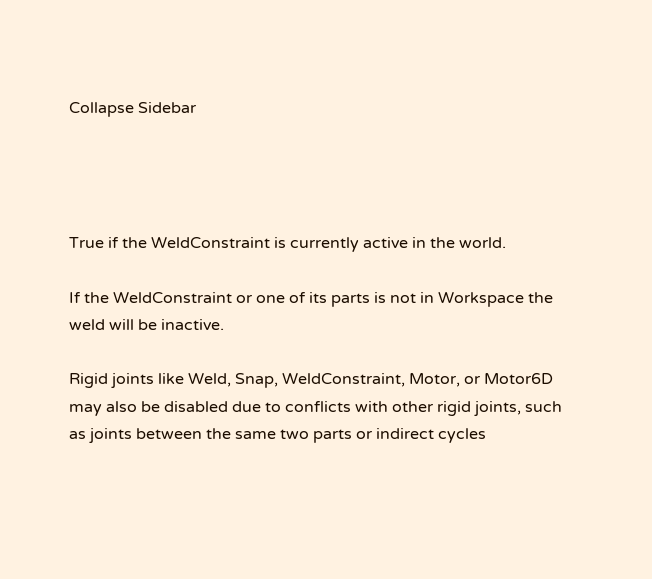Collapse Sidebar




True if the WeldConstraint is currently active in the world.

If the WeldConstraint or one of its parts is not in Workspace the weld will be inactive.

Rigid joints like Weld, Snap, WeldConstraint, Motor, or Motor6D may also be disabled due to conflicts with other rigid joints, such as joints between the same two parts or indirect cycles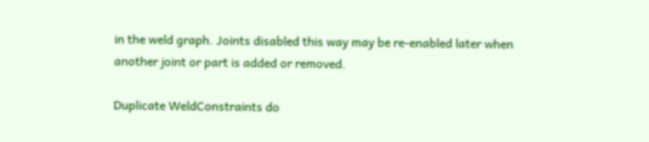in the weld graph. Joints disabled this way may be re-enabled later when another joint or part is added or removed.

Duplicate WeldConstraints do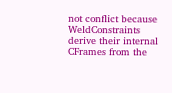not conflict because WeldConstraints derive their internal CFrames from the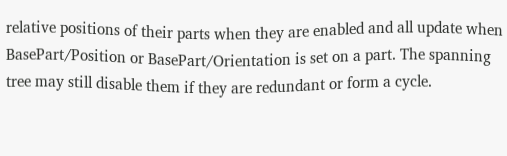relative positions of their parts when they are enabled and all update when BasePart/Position or BasePart/Orientation is set on a part. The spanning tree may still disable them if they are redundant or form a cycle.